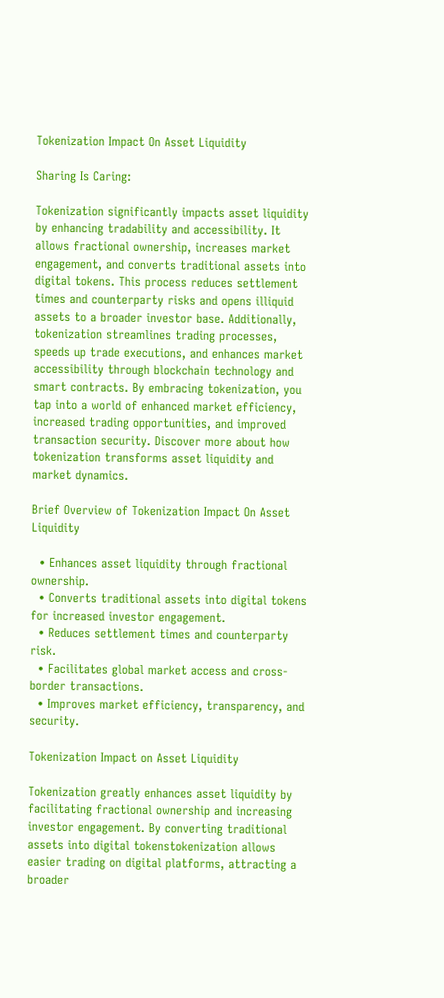Tokenization Impact On Asset Liquidity

Sharing Is Caring:

Tokenization significantly impacts asset liquidity by enhancing tradability and accessibility. It allows fractional ownership, increases market engagement, and converts traditional assets into digital tokens. This process reduces settlement times and counterparty risks and opens illiquid assets to a broader investor base. Additionally, tokenization streamlines trading processes, speeds up trade executions, and enhances market accessibility through blockchain technology and smart contracts. By embracing tokenization, you tap into a world of enhanced market efficiency, increased trading opportunities, and improved transaction security. Discover more about how tokenization transforms asset liquidity and market dynamics.

Brief Overview of Tokenization Impact On Asset Liquidity

  • Enhances asset liquidity through fractional ownership.
  • Converts traditional assets into digital tokens for increased investor engagement.
  • Reduces settlement times and counterparty risk.
  • Facilitates global market access and cross-border transactions.
  • Improves market efficiency, transparency, and security.

Tokenization Impact on Asset Liquidity

Tokenization greatly enhances asset liquidity by facilitating fractional ownership and increasing investor engagement. By converting traditional assets into digital tokenstokenization allows easier trading on digital platforms, attracting a broader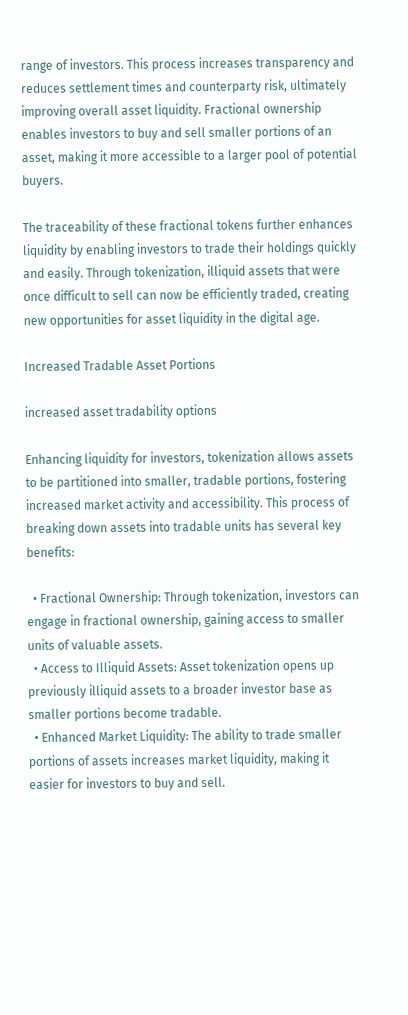range of investors. This process increases transparency and reduces settlement times and counterparty risk, ultimately improving overall asset liquidity. Fractional ownership enables investors to buy and sell smaller portions of an asset, making it more accessible to a larger pool of potential buyers.

The traceability of these fractional tokens further enhances liquidity by enabling investors to trade their holdings quickly and easily. Through tokenization, illiquid assets that were once difficult to sell can now be efficiently traded, creating new opportunities for asset liquidity in the digital age.

Increased Tradable Asset Portions

increased asset tradability options

Enhancing liquidity for investors, tokenization allows assets to be partitioned into smaller, tradable portions, fostering increased market activity and accessibility. This process of breaking down assets into tradable units has several key benefits:

  • Fractional Ownership: Through tokenization, investors can engage in fractional ownership, gaining access to smaller units of valuable assets.
  • Access to Illiquid Assets: Asset tokenization opens up previously illiquid assets to a broader investor base as smaller portions become tradable.
  • Enhanced Market Liquidity: The ability to trade smaller portions of assets increases market liquidity, making it easier for investors to buy and sell.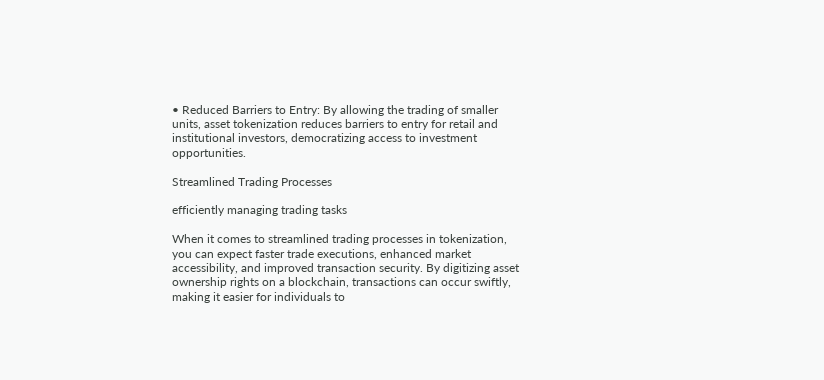• Reduced Barriers to Entry: By allowing the trading of smaller units, asset tokenization reduces barriers to entry for retail and institutional investors, democratizing access to investment opportunities.

Streamlined Trading Processes

efficiently managing trading tasks

When it comes to streamlined trading processes in tokenization, you can expect faster trade executions, enhanced market accessibility, and improved transaction security. By digitizing asset ownership rights on a blockchain, transactions can occur swiftly, making it easier for individuals to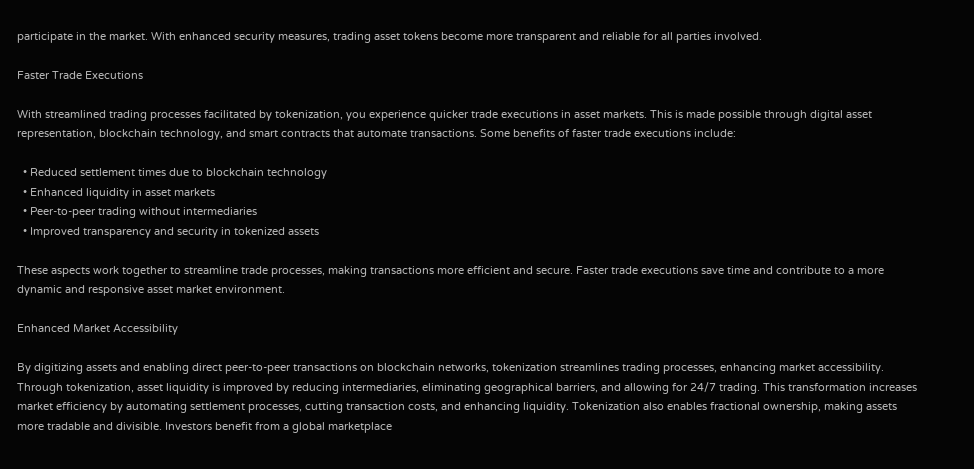participate in the market. With enhanced security measures, trading asset tokens become more transparent and reliable for all parties involved.

Faster Trade Executions

With streamlined trading processes facilitated by tokenization, you experience quicker trade executions in asset markets. This is made possible through digital asset representation, blockchain technology, and smart contracts that automate transactions. Some benefits of faster trade executions include:

  • Reduced settlement times due to blockchain technology
  • Enhanced liquidity in asset markets
  • Peer-to-peer trading without intermediaries
  • Improved transparency and security in tokenized assets

These aspects work together to streamline trade processes, making transactions more efficient and secure. Faster trade executions save time and contribute to a more dynamic and responsive asset market environment.

Enhanced Market Accessibility

By digitizing assets and enabling direct peer-to-peer transactions on blockchain networks, tokenization streamlines trading processes, enhancing market accessibility. Through tokenization, asset liquidity is improved by reducing intermediaries, eliminating geographical barriers, and allowing for 24/7 trading. This transformation increases market efficiency by automating settlement processes, cutting transaction costs, and enhancing liquidity. Tokenization also enables fractional ownership, making assets more tradable and divisible. Investors benefit from a global marketplace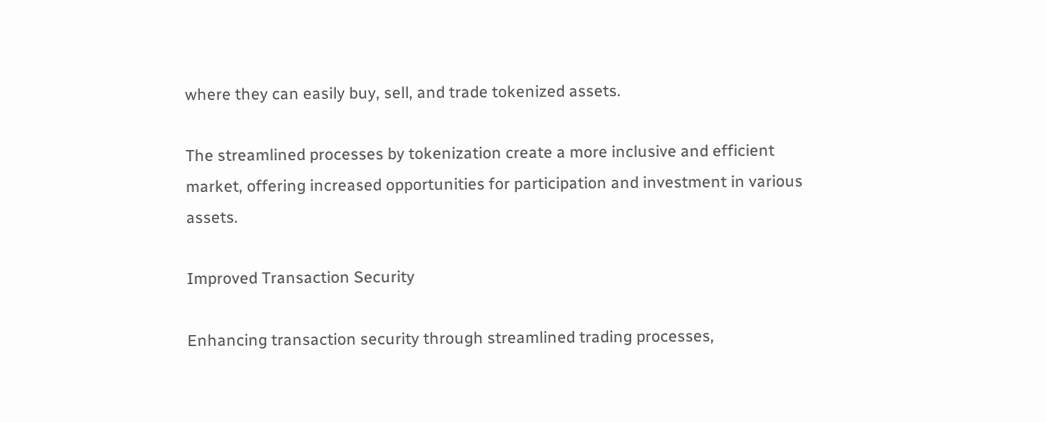where they can easily buy, sell, and trade tokenized assets.

The streamlined processes by tokenization create a more inclusive and efficient market, offering increased opportunities for participation and investment in various assets.

Improved Transaction Security

Enhancing transaction security through streamlined trading processes,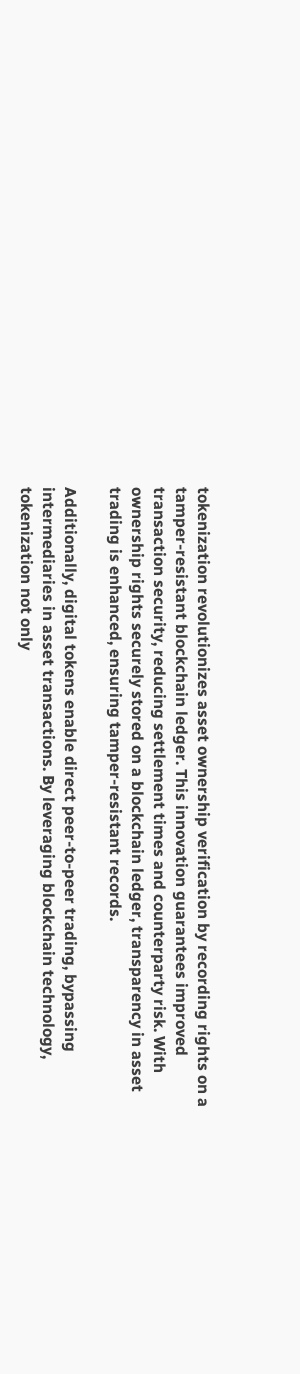tokenization revolutionizes asset ownership verification by recording rights on a tamper-resistant blockchain ledger. This innovation guarantees improved transaction security, reducing settlement times and counterparty risk. With ownership rights securely stored on a blockchain ledger, transparency in asset trading is enhanced, ensuring tamper-resistant records.

Additionally, digital tokens enable direct peer-to-peer trading, bypassing intermediaries in asset transactions. By leveraging blockchain technology, tokenization not only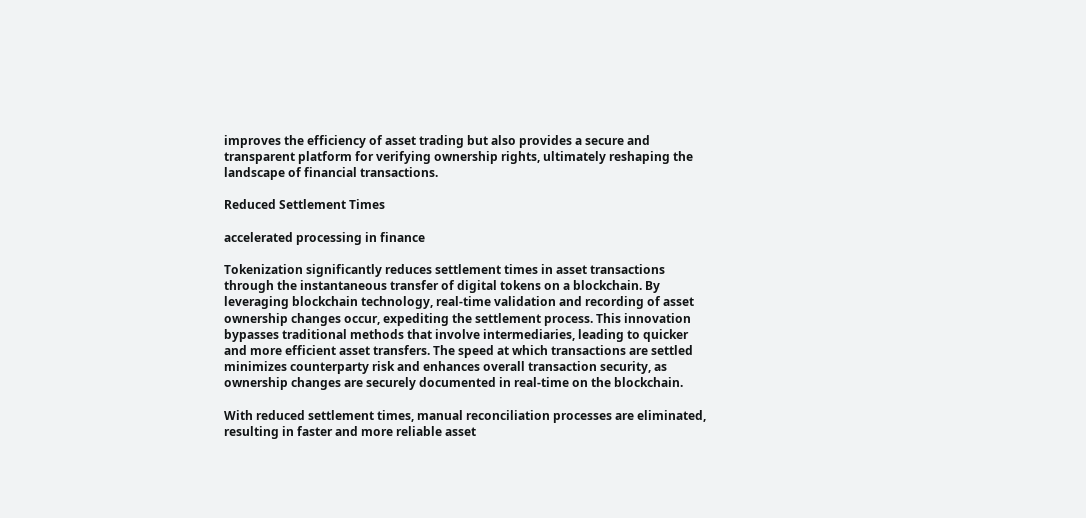improves the efficiency of asset trading but also provides a secure and transparent platform for verifying ownership rights, ultimately reshaping the landscape of financial transactions.

Reduced Settlement Times

accelerated processing in finance

Tokenization significantly reduces settlement times in asset transactions through the instantaneous transfer of digital tokens on a blockchain. By leveraging blockchain technology, real-time validation and recording of asset ownership changes occur, expediting the settlement process. This innovation bypasses traditional methods that involve intermediaries, leading to quicker and more efficient asset transfers. The speed at which transactions are settled minimizes counterparty risk and enhances overall transaction security, as ownership changes are securely documented in real-time on the blockchain.

With reduced settlement times, manual reconciliation processes are eliminated, resulting in faster and more reliable asset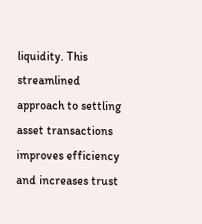liquidity. This streamlined approach to settling asset transactions improves efficiency and increases trust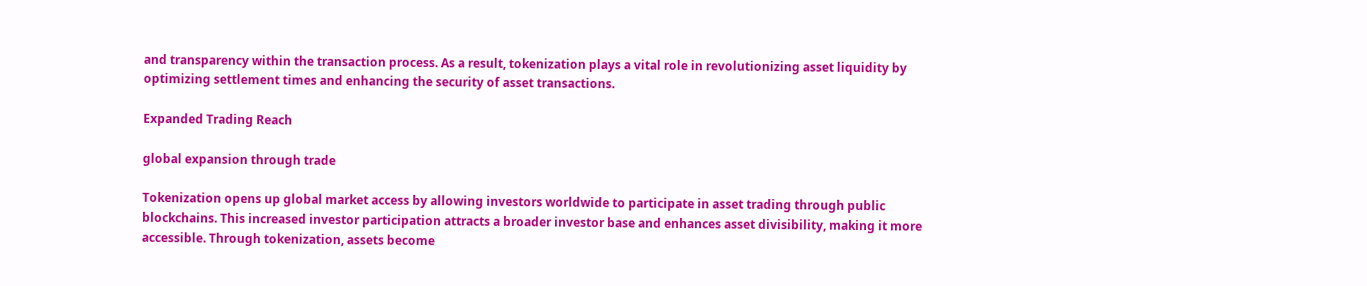and transparency within the transaction process. As a result, tokenization plays a vital role in revolutionizing asset liquidity by optimizing settlement times and enhancing the security of asset transactions.

Expanded Trading Reach

global expansion through trade

Tokenization opens up global market access by allowing investors worldwide to participate in asset trading through public blockchains. This increased investor participation attracts a broader investor base and enhances asset divisibility, making it more accessible. Through tokenization, assets become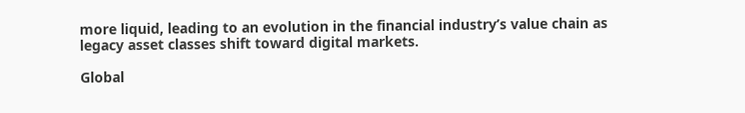more liquid, leading to an evolution in the financial industry’s value chain as legacy asset classes shift toward digital markets.

Global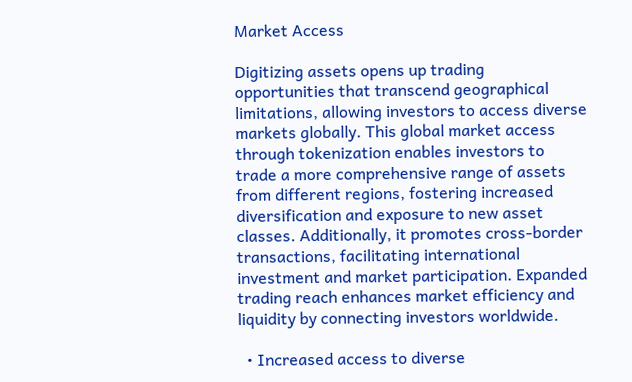Market Access

Digitizing assets opens up trading opportunities that transcend geographical limitations, allowing investors to access diverse markets globally. This global market access through tokenization enables investors to trade a more comprehensive range of assets from different regions, fostering increased diversification and exposure to new asset classes. Additionally, it promotes cross-border transactions, facilitating international investment and market participation. Expanded trading reach enhances market efficiency and liquidity by connecting investors worldwide.

  • Increased access to diverse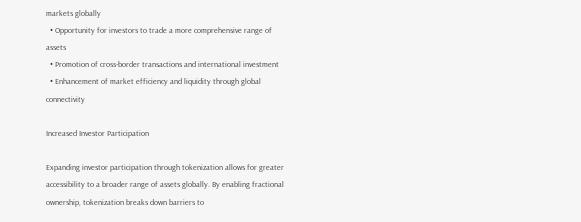markets globally
  • Opportunity for investors to trade a more comprehensive range of assets
  • Promotion of cross-border transactions and international investment
  • Enhancement of market efficiency and liquidity through global connectivity

Increased Investor Participation

Expanding investor participation through tokenization allows for greater accessibility to a broader range of assets globally. By enabling fractional ownership, tokenization breaks down barriers to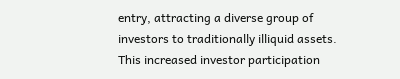entry, attracting a diverse group of investors to traditionally illiquid assets. This increased investor participation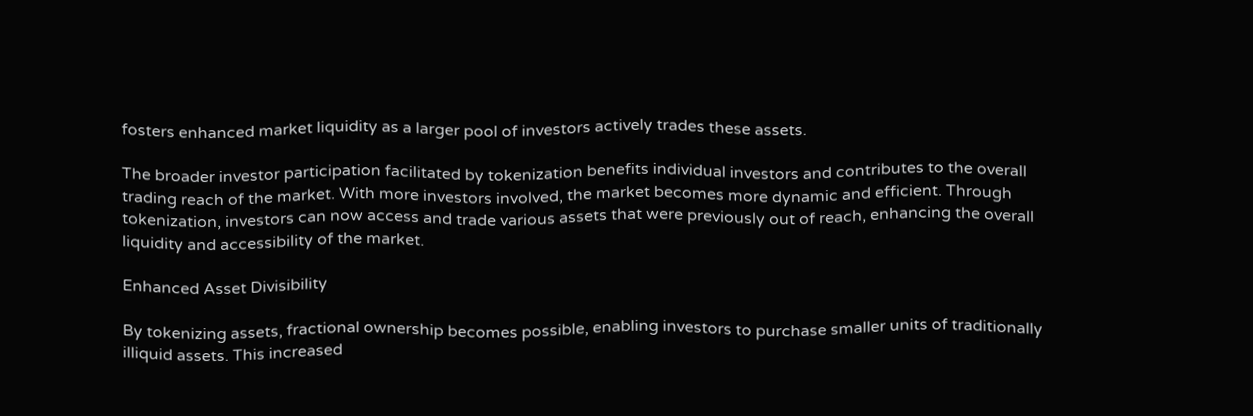fosters enhanced market liquidity as a larger pool of investors actively trades these assets.

The broader investor participation facilitated by tokenization benefits individual investors and contributes to the overall trading reach of the market. With more investors involved, the market becomes more dynamic and efficient. Through tokenization, investors can now access and trade various assets that were previously out of reach, enhancing the overall liquidity and accessibility of the market.

Enhanced Asset Divisibility

By tokenizing assets, fractional ownership becomes possible, enabling investors to purchase smaller units of traditionally illiquid assets. This increased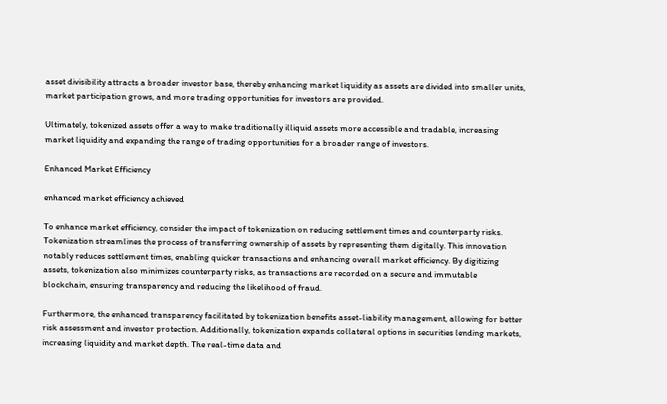asset divisibility attracts a broader investor base, thereby enhancing market liquidity as assets are divided into smaller units, market participation grows, and more trading opportunities for investors are provided.

Ultimately, tokenized assets offer a way to make traditionally illiquid assets more accessible and tradable, increasing market liquidity and expanding the range of trading opportunities for a broader range of investors.

Enhanced Market Efficiency

enhanced market efficiency achieved

To enhance market efficiency, consider the impact of tokenization on reducing settlement times and counterparty risks. Tokenization streamlines the process of transferring ownership of assets by representing them digitally. This innovation notably reduces settlement times, enabling quicker transactions and enhancing overall market efficiency. By digitizing assets, tokenization also minimizes counterparty risks, as transactions are recorded on a secure and immutable blockchain, ensuring transparency and reducing the likelihood of fraud.

Furthermore, the enhanced transparency facilitated by tokenization benefits asset-liability management, allowing for better risk assessment and investor protection. Additionally, tokenization expands collateral options in securities lending markets, increasing liquidity and market depth. The real-time data and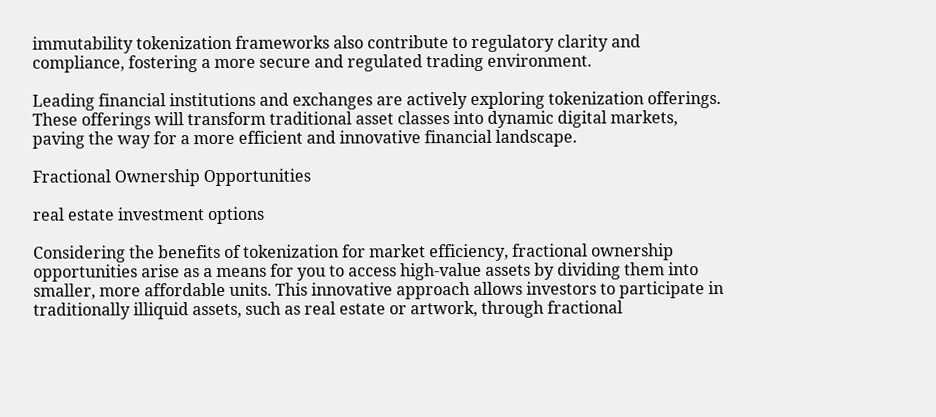immutability tokenization frameworks also contribute to regulatory clarity and compliance, fostering a more secure and regulated trading environment.

Leading financial institutions and exchanges are actively exploring tokenization offerings. These offerings will transform traditional asset classes into dynamic digital markets, paving the way for a more efficient and innovative financial landscape.

Fractional Ownership Opportunities

real estate investment options

Considering the benefits of tokenization for market efficiency, fractional ownership opportunities arise as a means for you to access high-value assets by dividing them into smaller, more affordable units. This innovative approach allows investors to participate in traditionally illiquid assets, such as real estate or artwork, through fractional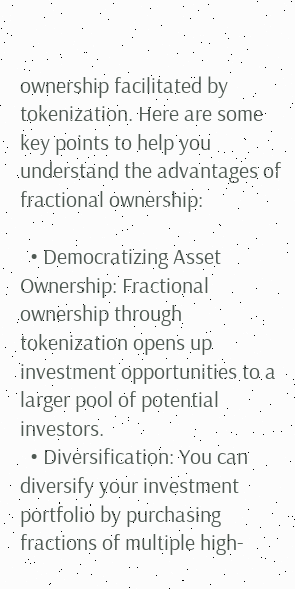ownership facilitated by tokenization. Here are some key points to help you understand the advantages of fractional ownership:

  • Democratizing Asset Ownership: Fractional ownership through tokenization opens up investment opportunities to a larger pool of potential investors.
  • Diversification: You can diversify your investment portfolio by purchasing fractions of multiple high-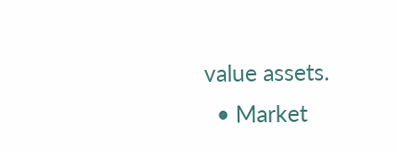value assets.
  • Market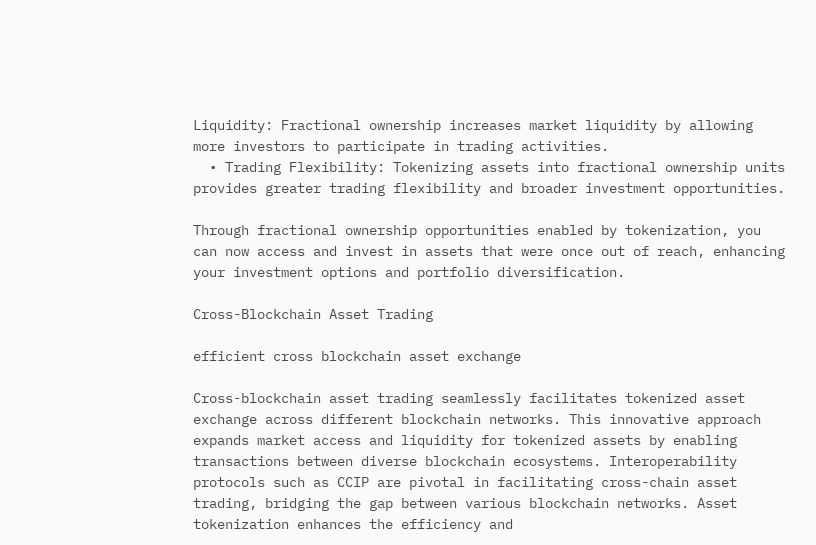Liquidity: Fractional ownership increases market liquidity by allowing more investors to participate in trading activities.
  • Trading Flexibility: Tokenizing assets into fractional ownership units provides greater trading flexibility and broader investment opportunities.

Through fractional ownership opportunities enabled by tokenization, you can now access and invest in assets that were once out of reach, enhancing your investment options and portfolio diversification.

Cross-Blockchain Asset Trading

efficient cross blockchain asset exchange

Cross-blockchain asset trading seamlessly facilitates tokenized asset exchange across different blockchain networks. This innovative approach expands market access and liquidity for tokenized assets by enabling transactions between diverse blockchain ecosystems. Interoperability protocols such as CCIP are pivotal in facilitating cross-chain asset trading, bridging the gap between various blockchain networks. Asset tokenization enhances the efficiency and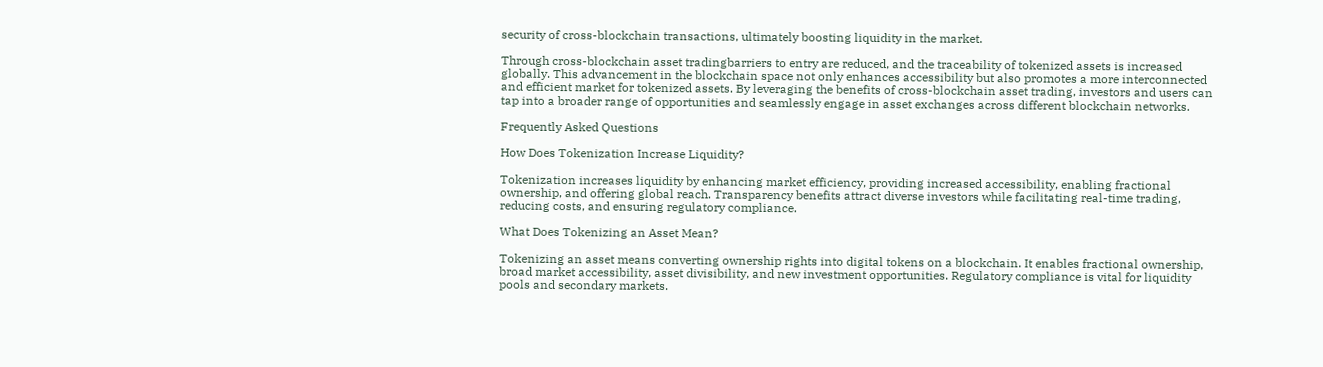security of cross-blockchain transactions, ultimately boosting liquidity in the market.

Through cross-blockchain asset tradingbarriers to entry are reduced, and the traceability of tokenized assets is increased globally. This advancement in the blockchain space not only enhances accessibility but also promotes a more interconnected and efficient market for tokenized assets. By leveraging the benefits of cross-blockchain asset trading, investors and users can tap into a broader range of opportunities and seamlessly engage in asset exchanges across different blockchain networks.

Frequently Asked Questions

How Does Tokenization Increase Liquidity?

Tokenization increases liquidity by enhancing market efficiency, providing increased accessibility, enabling fractional ownership, and offering global reach. Transparency benefits attract diverse investors while facilitating real-time trading, reducing costs, and ensuring regulatory compliance.

What Does Tokenizing an Asset Mean?

Tokenizing an asset means converting ownership rights into digital tokens on a blockchain. It enables fractional ownership, broad market accessibility, asset divisibility, and new investment opportunities. Regulatory compliance is vital for liquidity pools and secondary markets.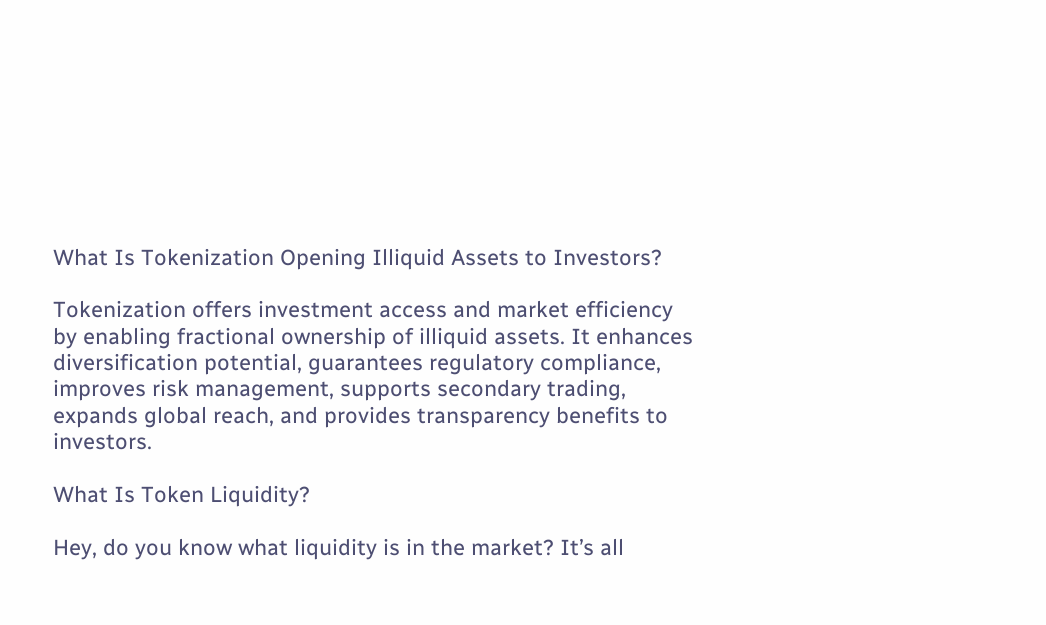What Is Tokenization Opening Illiquid Assets to Investors?

Tokenization offers investment access and market efficiency by enabling fractional ownership of illiquid assets. It enhances diversification potential, guarantees regulatory compliance, improves risk management, supports secondary trading, expands global reach, and provides transparency benefits to investors.

What Is Token Liquidity?

Hey, do you know what liquidity is in the market? It’s all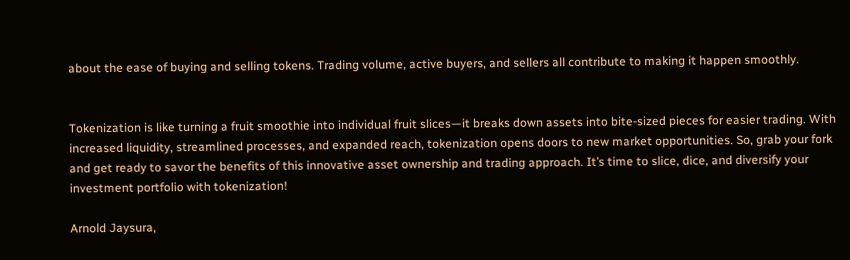about the ease of buying and selling tokens. Trading volume, active buyers, and sellers all contribute to making it happen smoothly.


Tokenization is like turning a fruit smoothie into individual fruit slices—it breaks down assets into bite-sized pieces for easier trading. With increased liquidity, streamlined processes, and expanded reach, tokenization opens doors to new market opportunities. So, grab your fork and get ready to savor the benefits of this innovative asset ownership and trading approach. It’s time to slice, dice, and diversify your investment portfolio with tokenization!

Arnold Jaysura,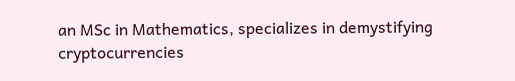an MSc in Mathematics, specializes in demystifying cryptocurrencies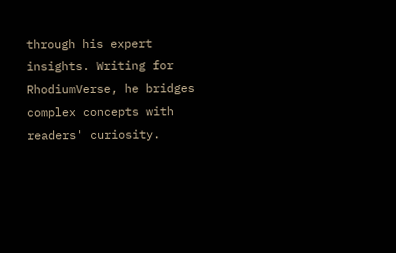through his expert insights. Writing for RhodiumVerse, he bridges complex concepts with readers' curiosity.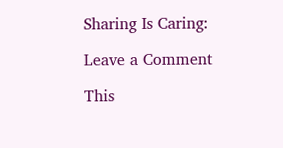Sharing Is Caring:

Leave a Comment

This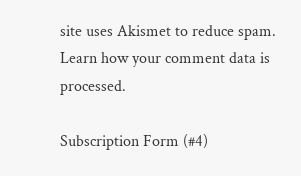site uses Akismet to reduce spam. Learn how your comment data is processed.

Subscription Form (#4)